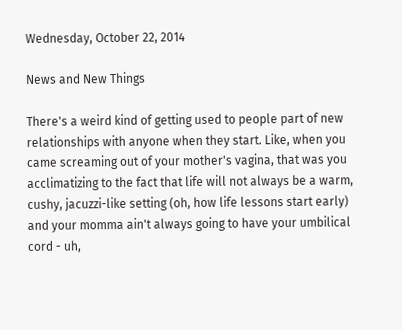Wednesday, October 22, 2014

News and New Things

There's a weird kind of getting used to people part of new relationships with anyone when they start. Like, when you came screaming out of your mother's vagina, that was you acclimatizing to the fact that life will not always be a warm, cushy, jacuzzi-like setting (oh, how life lessons start early) and your momma ain't always going to have your umbilical cord - uh,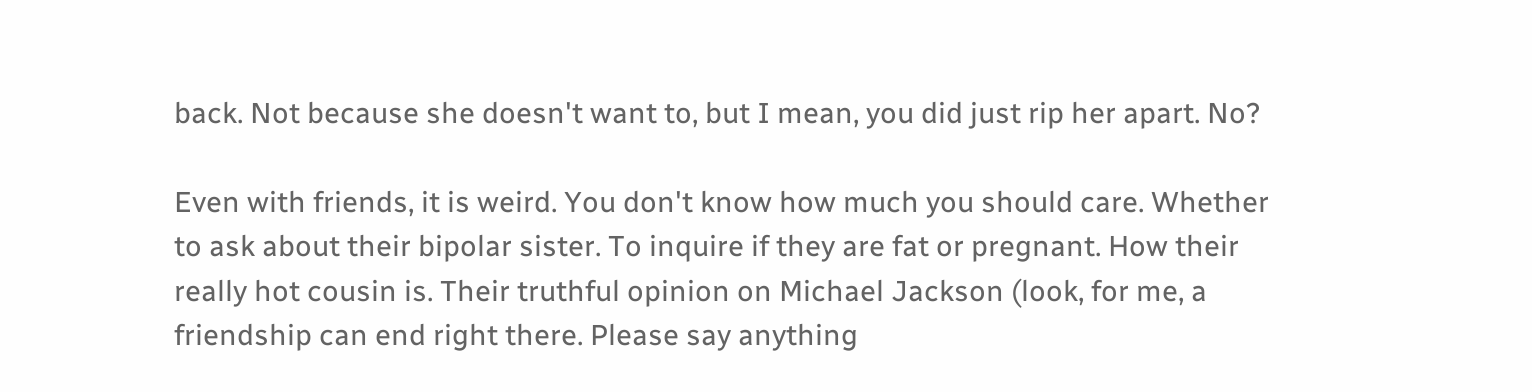back. Not because she doesn't want to, but I mean, you did just rip her apart. No?

Even with friends, it is weird. You don't know how much you should care. Whether to ask about their bipolar sister. To inquire if they are fat or pregnant. How their really hot cousin is. Their truthful opinion on Michael Jackson (look, for me, a friendship can end right there. Please say anything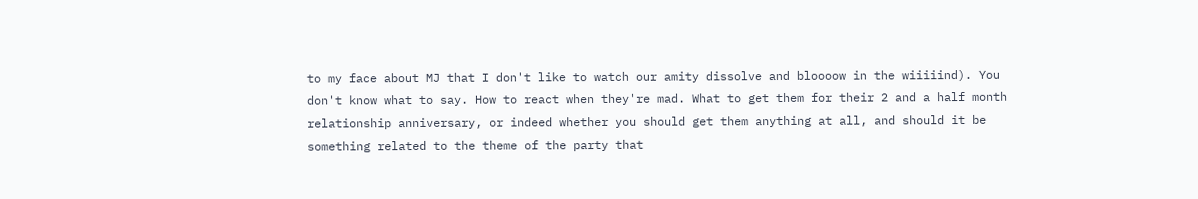to my face about MJ that I don't like to watch our amity dissolve and bloooow in the wiiiiind). You don't know what to say. How to react when they're mad. What to get them for their 2 and a half month relationship anniversary, or indeed whether you should get them anything at all, and should it be something related to the theme of the party that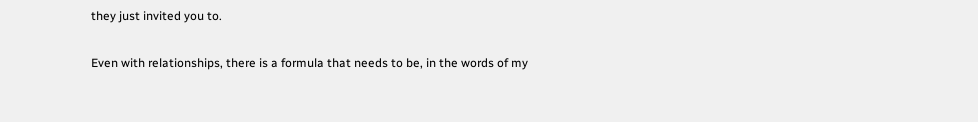they just invited you to.

Even with relationships, there is a formula that needs to be, in the words of my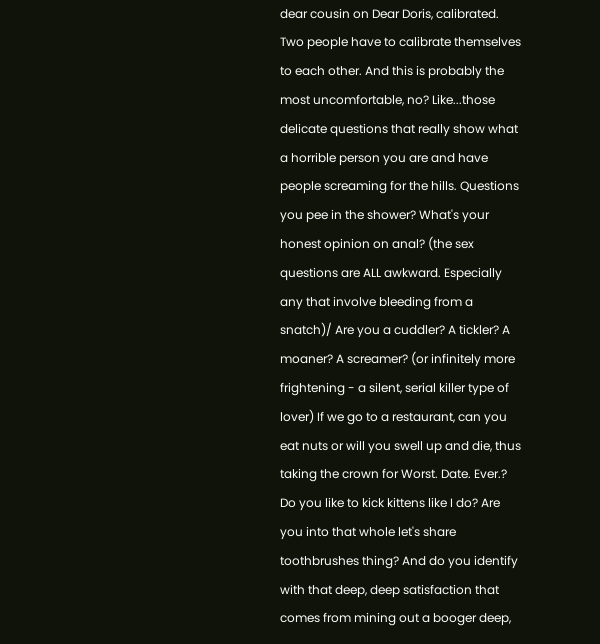dear cousin on Dear Doris, calibrated. Two people have to calibrate themselves to each other. And this is probably the most uncomfortable, no? Like...those delicate questions that really show what a horrible person you are and have people screaming for the hills. Questions you pee in the shower? What's your honest opinion on anal? (the sex questions are ALL awkward. Especially any that involve bleeding from a snatch)/ Are you a cuddler? A tickler? A moaner? A screamer? (or infinitely more frightening - a silent, serial killer type of lover) If we go to a restaurant, can you eat nuts or will you swell up and die, thus taking the crown for Worst. Date. Ever.? Do you like to kick kittens like I do? Are you into that whole let's share toothbrushes thing? And do you identify with that deep, deep satisfaction that comes from mining out a booger deep,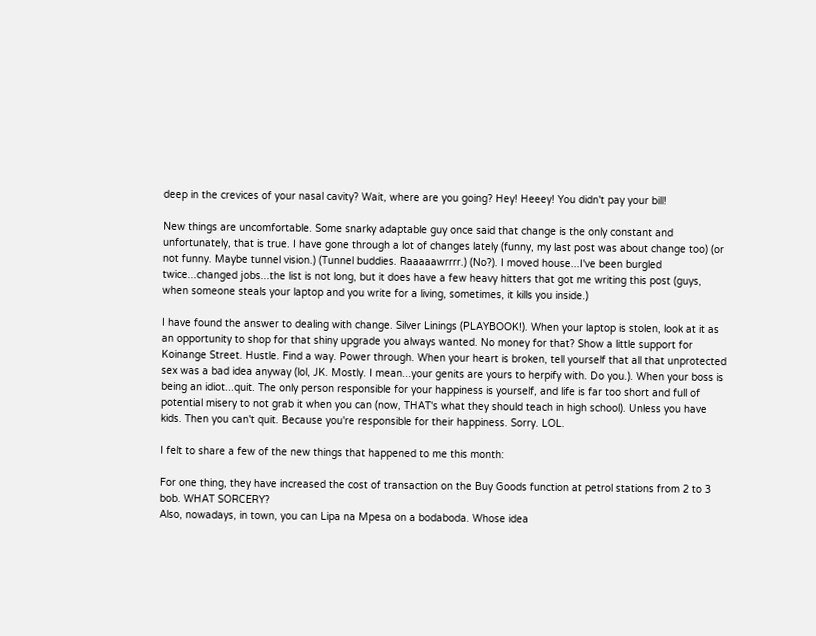deep in the crevices of your nasal cavity? Wait, where are you going? Hey! Heeey! You didn't pay your bill!

New things are uncomfortable. Some snarky adaptable guy once said that change is the only constant and unfortunately, that is true. I have gone through a lot of changes lately (funny, my last post was about change too) (or not funny. Maybe tunnel vision.) (Tunnel buddies. Raaaaawrrrr.) (No?). I moved house...I've been burgled twice...changed jobs...the list is not long, but it does have a few heavy hitters that got me writing this post (guys, when someone steals your laptop and you write for a living, sometimes, it kills you inside.)

I have found the answer to dealing with change. Silver Linings (PLAYBOOK!). When your laptop is stolen, look at it as an opportunity to shop for that shiny upgrade you always wanted. No money for that? Show a little support for Koinange Street. Hustle. Find a way. Power through. When your heart is broken, tell yourself that all that unprotected sex was a bad idea anyway (lol, JK. Mostly. I mean...your genits are yours to herpify with. Do you.). When your boss is being an idiot...quit. The only person responsible for your happiness is yourself, and life is far too short and full of potential misery to not grab it when you can (now, THAT's what they should teach in high school). Unless you have kids. Then you can't quit. Because you're responsible for their happiness. Sorry. LOL.

I felt to share a few of the new things that happened to me this month:

For one thing, they have increased the cost of transaction on the Buy Goods function at petrol stations from 2 to 3 bob. WHAT SORCERY?
Also, nowadays, in town, you can Lipa na Mpesa on a bodaboda. Whose idea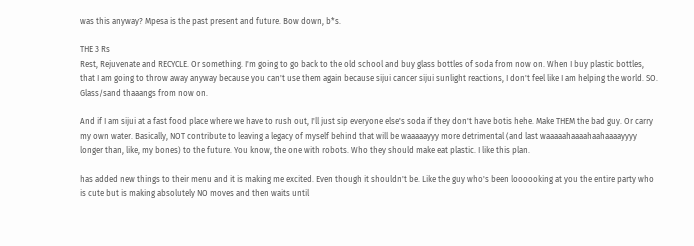was this anyway? Mpesa is the past present and future. Bow down, b*s.

THE 3 Rs
Rest, Rejuvenate and RECYCLE. Or something. I'm going to go back to the old school and buy glass bottles of soda from now on. When I buy plastic bottles, that I am going to throw away anyway because you can't use them again because sijui cancer sijui sunlight reactions, I don't feel like I am helping the world. SO. Glass/sand thaaangs from now on.

And if I am sijui at a fast food place where we have to rush out, I'll just sip everyone else's soda if they don't have botis hehe. Make THEM the bad guy. Or carry my own water. Basically, NOT contribute to leaving a legacy of myself behind that will be waaaaayyy more detrimental (and last waaaaahaaaahaahaaaayyyy longer than, like, my bones) to the future. You know, the one with robots. Who they should make eat plastic. I like this plan.

has added new things to their menu and it is making me excited. Even though it shouldn't be. Like the guy who's been loooooking at you the entire party who is cute but is making absolutely NO moves and then waits until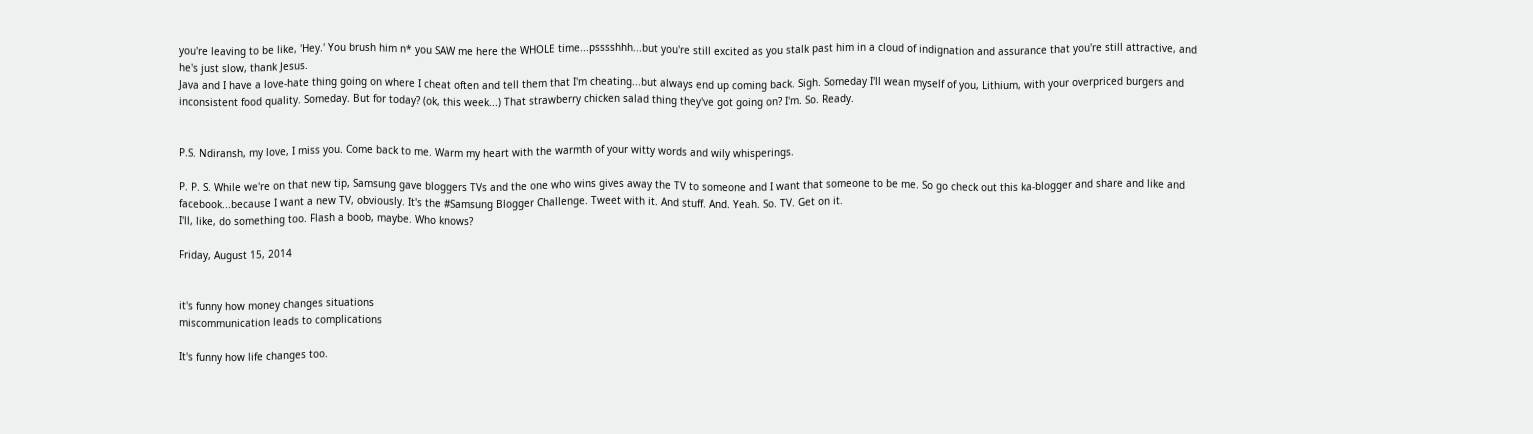you're leaving to be like, 'Hey.' You brush him n* you SAW me here the WHOLE time...psssshhh...but you're still excited as you stalk past him in a cloud of indignation and assurance that you're still attractive, and he's just slow, thank Jesus.
Java and I have a love-hate thing going on where I cheat often and tell them that I'm cheating...but always end up coming back. Sigh. Someday I'll wean myself of you, Lithium, with your overpriced burgers and inconsistent food quality. Someday. But for today? (ok, this week...) That strawberry chicken salad thing they've got going on? I'm. So. Ready.


P.S. Ndiransh, my love, I miss you. Come back to me. Warm my heart with the warmth of your witty words and wily whisperings.

P. P. S. While we're on that new tip, Samsung gave bloggers TVs and the one who wins gives away the TV to someone and I want that someone to be me. So go check out this ka-blogger and share and like and facebook...because I want a new TV, obviously. It's the #Samsung Blogger Challenge. Tweet with it. And stuff. And. Yeah. So. TV. Get on it.
I'll, like, do something too. Flash a boob, maybe. Who knows?

Friday, August 15, 2014


it's funny how money changes situations
miscommunication leads to complications

It's funny how life changes too.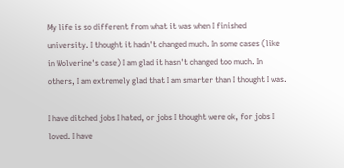My life is so different from what it was when I finished university. I thought it hadn't changed much. In some cases (like in Wolverine's case) I am glad it hasn't changed too much. In others, I am extremely glad that I am smarter than I thought I was.

I have ditched jobs I hated, or jobs I thought were ok, for jobs I loved. I have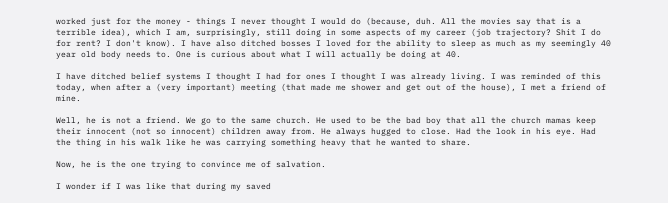worked just for the money - things I never thought I would do (because, duh. All the movies say that is a terrible idea), which I am, surprisingly, still doing in some aspects of my career (job trajectory? Shit I do for rent? I don't know). I have also ditched bosses I loved for the ability to sleep as much as my seemingly 40 year old body needs to. One is curious about what I will actually be doing at 40.

I have ditched belief systems I thought I had for ones I thought I was already living. I was reminded of this today, when after a (very important) meeting (that made me shower and get out of the house), I met a friend of mine.

Well, he is not a friend. We go to the same church. He used to be the bad boy that all the church mamas keep their innocent (not so innocent) children away from. He always hugged to close. Had the look in his eye. Had the thing in his walk like he was carrying something heavy that he wanted to share.

Now, he is the one trying to convince me of salvation.

I wonder if I was like that during my saved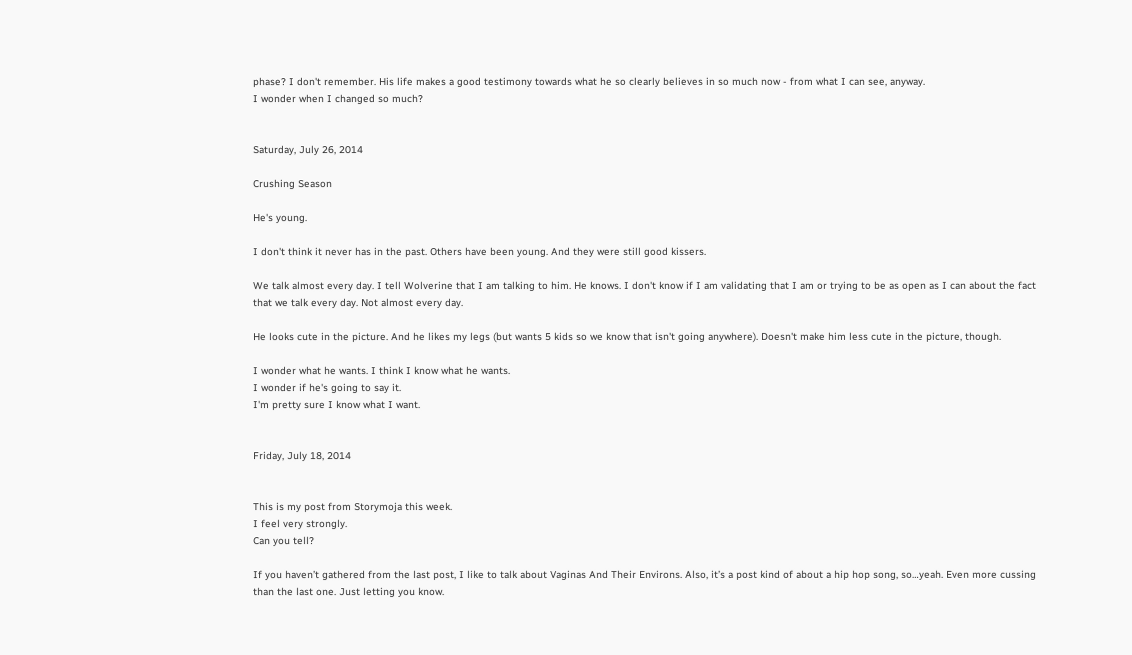phase? I don't remember. His life makes a good testimony towards what he so clearly believes in so much now - from what I can see, anyway.
I wonder when I changed so much?


Saturday, July 26, 2014

Crushing Season

He's young.

I don't think it never has in the past. Others have been young. And they were still good kissers.

We talk almost every day. I tell Wolverine that I am talking to him. He knows. I don't know if I am validating that I am or trying to be as open as I can about the fact that we talk every day. Not almost every day.

He looks cute in the picture. And he likes my legs (but wants 5 kids so we know that isn't going anywhere). Doesn't make him less cute in the picture, though.

I wonder what he wants. I think I know what he wants.
I wonder if he's going to say it.
I'm pretty sure I know what I want.


Friday, July 18, 2014


This is my post from Storymoja this week.
I feel very strongly.
Can you tell?

If you haven’t gathered from the last post, I like to talk about Vaginas And Their Environs. Also, it’s a post kind of about a hip hop song, so…yeah. Even more cussing than the last one. Just letting you know.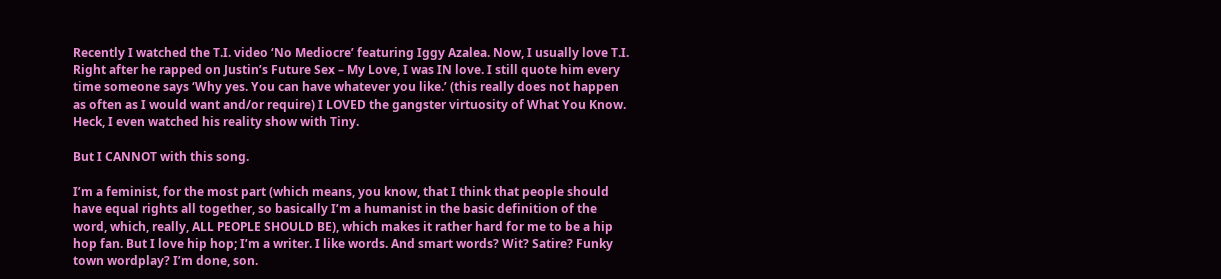Recently I watched the T.I. video ‘No Mediocre’ featuring Iggy Azalea. Now, I usually love T.I. Right after he rapped on Justin’s Future Sex – My Love, I was IN love. I still quote him every time someone says ‘Why yes. You can have whatever you like.’ (this really does not happen as often as I would want and/or require) I LOVED the gangster virtuosity of What You Know. Heck, I even watched his reality show with Tiny.

But I CANNOT with this song.

I’m a feminist, for the most part (which means, you know, that I think that people should have equal rights all together, so basically I’m a humanist in the basic definition of the word, which, really, ALL PEOPLE SHOULD BE), which makes it rather hard for me to be a hip hop fan. But I love hip hop; I’m a writer. I like words. And smart words? Wit? Satire? Funky town wordplay? I’m done, son.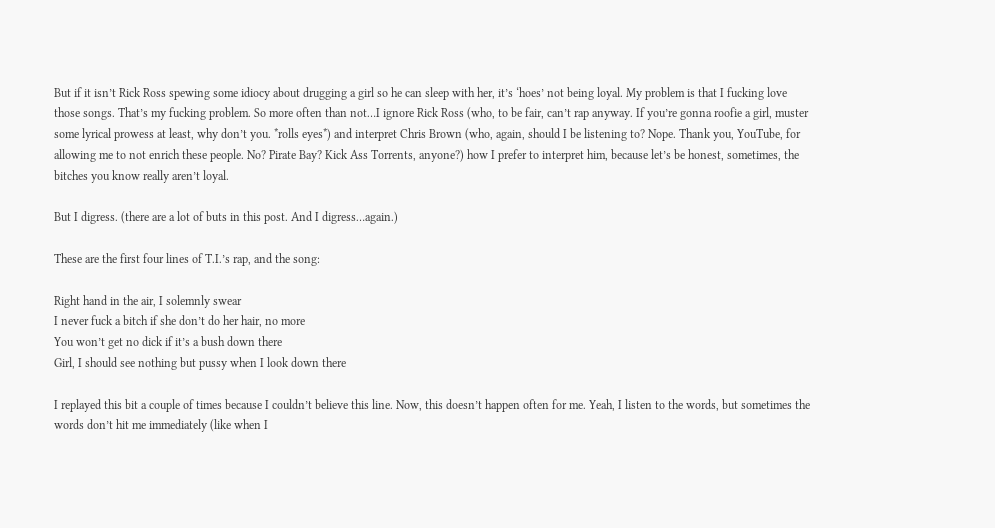But if it isn’t Rick Ross spewing some idiocy about drugging a girl so he can sleep with her, it’s ‘hoes’ not being loyal. My problem is that I fucking love those songs. That’s my fucking problem. So more often than not…I ignore Rick Ross (who, to be fair, can’t rap anyway. If you’re gonna roofie a girl, muster some lyrical prowess at least, why don’t you. *rolls eyes*) and interpret Chris Brown (who, again, should I be listening to? Nope. Thank you, YouTube, for allowing me to not enrich these people. No? Pirate Bay? Kick Ass Torrents, anyone?) how I prefer to interpret him, because let’s be honest, sometimes, the bitches you know really aren’t loyal.

But I digress. (there are a lot of buts in this post. And I digress…again.)

These are the first four lines of T.I.’s rap, and the song:

Right hand in the air, I solemnly swear
I never fuck a bitch if she don’t do her hair, no more
You won’t get no dick if it’s a bush down there
Girl, I should see nothing but pussy when I look down there

I replayed this bit a couple of times because I couldn’t believe this line. Now, this doesn’t happen often for me. Yeah, I listen to the words, but sometimes the words don’t hit me immediately (like when I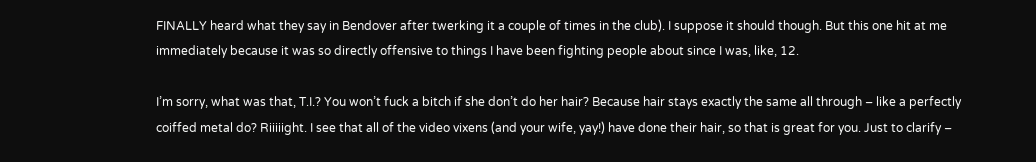FINALLY heard what they say in Bendover after twerking it a couple of times in the club). I suppose it should though. But this one hit at me immediately because it was so directly offensive to things I have been fighting people about since I was, like, 12.

I’m sorry, what was that, T.I.? You won’t fuck a bitch if she don’t do her hair? Because hair stays exactly the same all through – like a perfectly coiffed metal do? Riiiiight. I see that all of the video vixens (and your wife, yay!) have done their hair, so that is great for you. Just to clarify –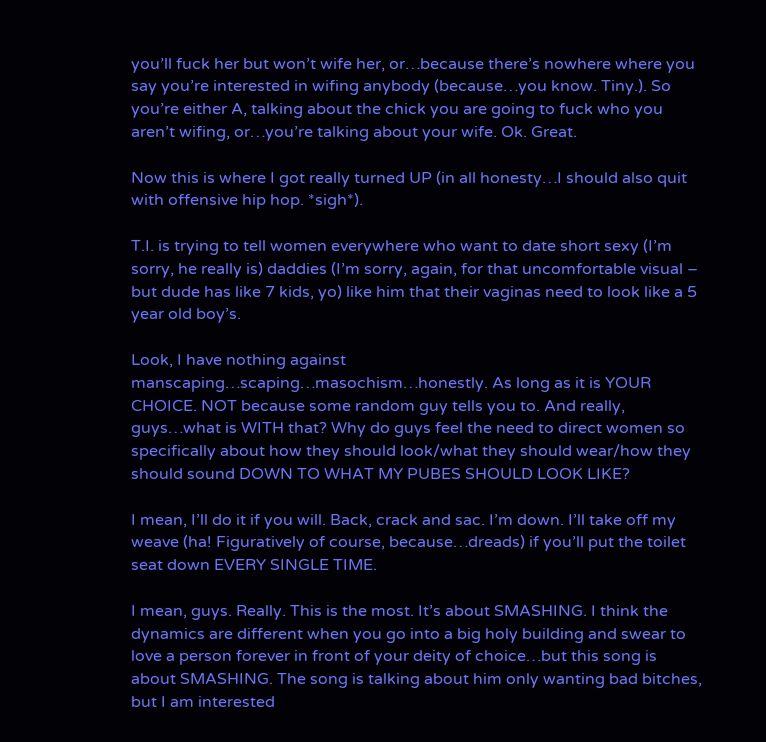you’ll fuck her but won’t wife her, or…because there’s nowhere where you say you’re interested in wifing anybody (because…you know. Tiny.). So you’re either A, talking about the chick you are going to fuck who you aren’t wifing, or…you’re talking about your wife. Ok. Great.

Now this is where I got really turned UP (in all honesty…I should also quit with offensive hip hop. *sigh*).

T.I. is trying to tell women everywhere who want to date short sexy (I’m sorry, he really is) daddies (I’m sorry, again, for that uncomfortable visual – but dude has like 7 kids, yo) like him that their vaginas need to look like a 5 year old boy’s.

Look, I have nothing against manscaping…scaping…masochism…honestly. As long as it is YOUR CHOICE. NOT because some random guy tells you to. And really, guys…what is WITH that? Why do guys feel the need to direct women so specifically about how they should look/what they should wear/how they should sound DOWN TO WHAT MY PUBES SHOULD LOOK LIKE?

I mean, I’ll do it if you will. Back, crack and sac. I’m down. I’ll take off my weave (ha! Figuratively of course, because…dreads) if you’ll put the toilet seat down EVERY SINGLE TIME.

I mean, guys. Really. This is the most. It’s about SMASHING. I think the dynamics are different when you go into a big holy building and swear to love a person forever in front of your deity of choice…but this song is about SMASHING. The song is talking about him only wanting bad bitches, but I am interested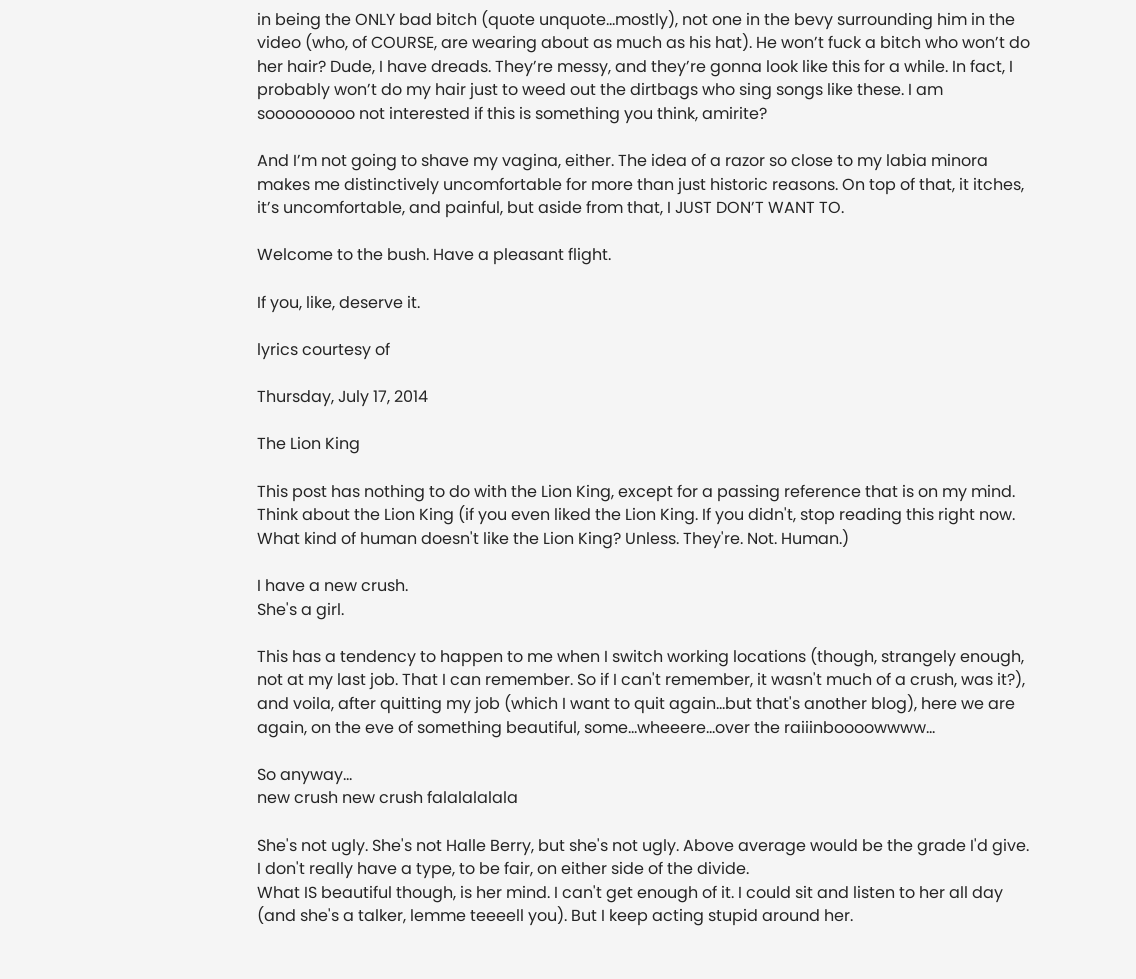in being the ONLY bad bitch (quote unquote…mostly), not one in the bevy surrounding him in the video (who, of COURSE, are wearing about as much as his hat). He won’t fuck a bitch who won’t do her hair? Dude, I have dreads. They’re messy, and they’re gonna look like this for a while. In fact, I probably won’t do my hair just to weed out the dirtbags who sing songs like these. I am sooooooooo not interested if this is something you think, amirite?

And I’m not going to shave my vagina, either. The idea of a razor so close to my labia minora makes me distinctively uncomfortable for more than just historic reasons. On top of that, it itches, it’s uncomfortable, and painful, but aside from that, I JUST DON’T WANT TO.

Welcome to the bush. Have a pleasant flight.

If you, like, deserve it.

lyrics courtesy of

Thursday, July 17, 2014

The Lion King

This post has nothing to do with the Lion King, except for a passing reference that is on my mind. Think about the Lion King (if you even liked the Lion King. If you didn't, stop reading this right now. What kind of human doesn't like the Lion King? Unless. They're. Not. Human.)

I have a new crush.
She's a girl.

This has a tendency to happen to me when I switch working locations (though, strangely enough, not at my last job. That I can remember. So if I can't remember, it wasn't much of a crush, was it?), and voila, after quitting my job (which I want to quit again...but that's another blog), here we are again, on the eve of something beautiful, some...wheeere...over the raiiinboooowwww...

So anyway...
new crush new crush falalalalala

She's not ugly. She's not Halle Berry, but she's not ugly. Above average would be the grade I'd give. I don't really have a type, to be fair, on either side of the divide.
What IS beautiful though, is her mind. I can't get enough of it. I could sit and listen to her all day (and she's a talker, lemme teeeell you). But I keep acting stupid around her.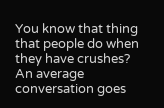You know that thing that people do when they have crushes? An average conversation goes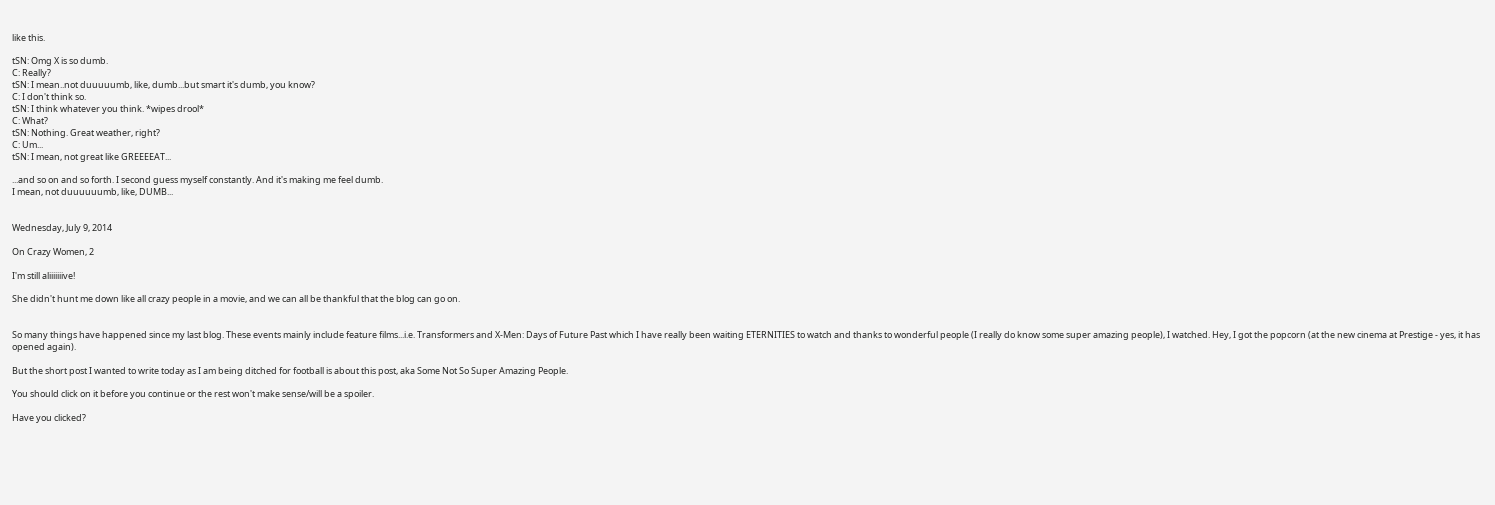like this.

tSN: Omg X is so dumb.
C: Really?
tSN: I mean..not duuuuumb, like, dumb...but smart it's dumb, you know?
C: I don't think so.
tSN: I think whatever you think. *wipes drool*
C: What?
tSN: Nothing. Great weather, right?
C: Um...
tSN: I mean, not great like GREEEEAT...

...and so on and so forth. I second guess myself constantly. And it's making me feel dumb.
I mean, not duuuuuumb, like, DUMB...


Wednesday, July 9, 2014

On Crazy Women, 2

I'm still aliiiiiiive!

She didn't hunt me down like all crazy people in a movie, and we can all be thankful that the blog can go on.


So many things have happened since my last blog. These events mainly include feature films...i.e. Transformers and X-Men: Days of Future Past which I have really been waiting ETERNITIES to watch and thanks to wonderful people (I really do know some super amazing people), I watched. Hey, I got the popcorn (at the new cinema at Prestige - yes, it has opened again).

But the short post I wanted to write today as I am being ditched for football is about this post, aka Some Not So Super Amazing People.

You should click on it before you continue or the rest won't make sense/will be a spoiler.

Have you clicked?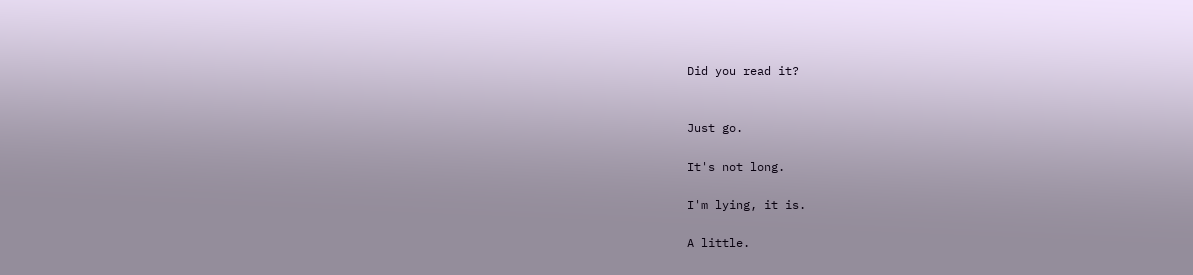Did you read it?


Just go.

It's not long.

I'm lying, it is.

A little.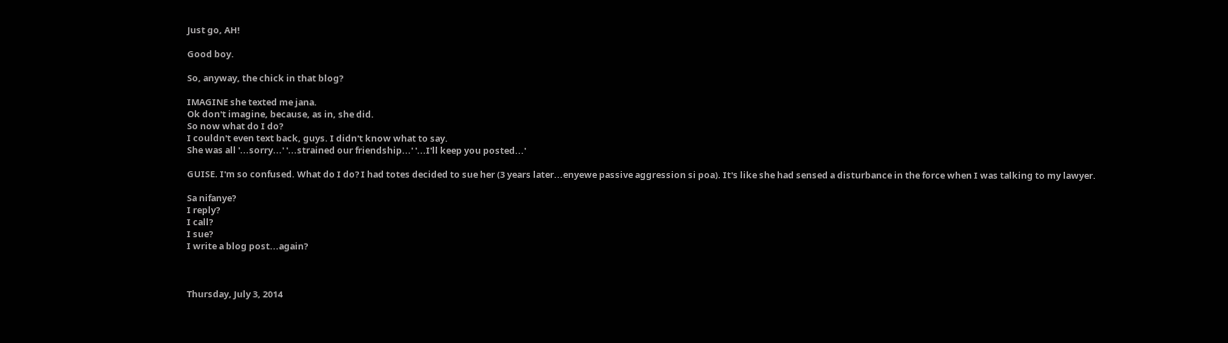Just go, AH!

Good boy.

So, anyway, the chick in that blog?

IMAGINE she texted me jana.
Ok don't imagine, because, as in, she did.
So now what do I do?
I couldn't even text back, guys. I didn't know what to say.
She was all '...sorry...' '...strained our friendship...' '...I'll keep you posted...'

GUISE. I'm so confused. What do I do? I had totes decided to sue her (3 years later...enyewe passive aggression si poa). It's like she had sensed a disturbance in the force when I was talking to my lawyer.

Sa nifanye?
I reply?
I call?
I sue?
I write a blog post...again?



Thursday, July 3, 2014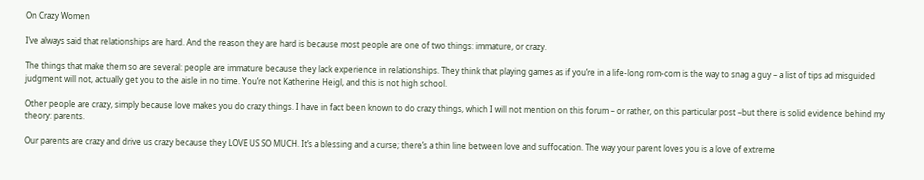On Crazy Women

I’ve always said that relationships are hard. And the reason they are hard is because most people are one of two things: immature, or crazy.

The things that make them so are several: people are immature because they lack experience in relationships. They think that playing games as if you’re in a life-long rom-com is the way to snag a guy – a list of tips ad misguided judgment will not, actually get you to the aisle in no time. You’re not Katherine Heigl, and this is not high school.

Other people are crazy, simply because love makes you do crazy things. I have in fact been known to do crazy things, which I will not mention on this forum – or rather, on this particular post –but there is solid evidence behind my theory: parents.

Our parents are crazy and drive us crazy because they LOVE US SO MUCH. It’s a blessing and a curse; there’s a thin line between love and suffocation. The way your parent loves you is a love of extreme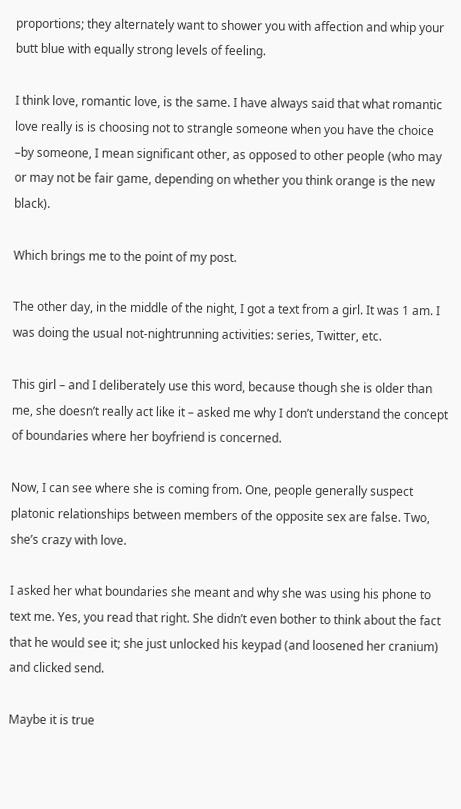proportions; they alternately want to shower you with affection and whip your butt blue with equally strong levels of feeling.

I think love, romantic love, is the same. I have always said that what romantic love really is is choosing not to strangle someone when you have the choice –by someone, I mean significant other, as opposed to other people (who may or may not be fair game, depending on whether you think orange is the new black).

Which brings me to the point of my post.

The other day, in the middle of the night, I got a text from a girl. It was 1 am. I was doing the usual not-nightrunning activities: series, Twitter, etc.

This girl – and I deliberately use this word, because though she is older than me, she doesn’t really act like it – asked me why I don’t understand the concept of boundaries where her boyfriend is concerned.

Now, I can see where she is coming from. One, people generally suspect platonic relationships between members of the opposite sex are false. Two, she’s crazy with love.

I asked her what boundaries she meant and why she was using his phone to text me. Yes, you read that right. She didn’t even bother to think about the fact that he would see it; she just unlocked his keypad (and loosened her cranium) and clicked send.

Maybe it is true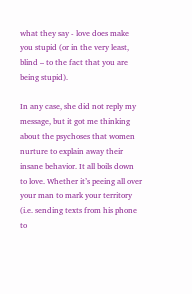what they say - love does make you stupid (or in the very least, blind – to the fact that you are being stupid).

In any case, she did not reply my message, but it got me thinking about the psychoses that women nurture to explain away their insane behavior. It all boils down to love. Whether it’s peeing all over your man to mark your territory (i.e. sending texts from his phone to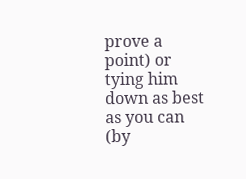prove a point) or tying him down as best as you can (by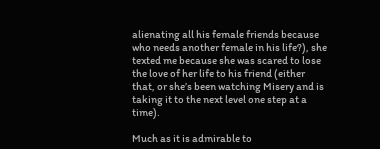alienating all his female friends because who needs another female in his life?), she texted me because she was scared to lose the love of her life to his friend (either that, or she’s been watching Misery and is taking it to the next level one step at a time).

Much as it is admirable to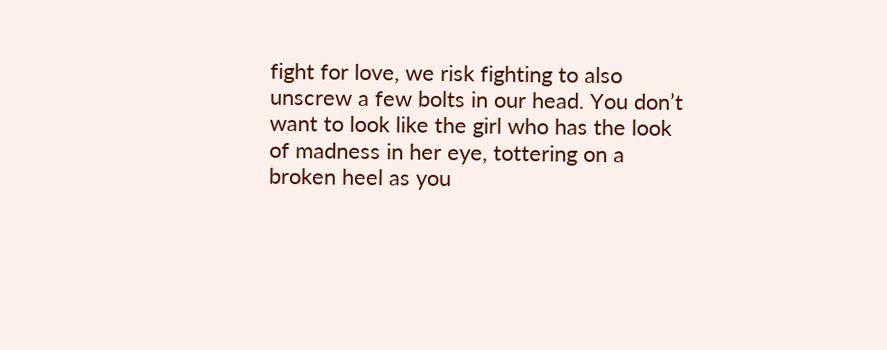fight for love, we risk fighting to also unscrew a few bolts in our head. You don’t want to look like the girl who has the look of madness in her eye, tottering on a broken heel as you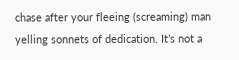chase after your fleeing (screaming) man yelling sonnets of dedication. It’s not a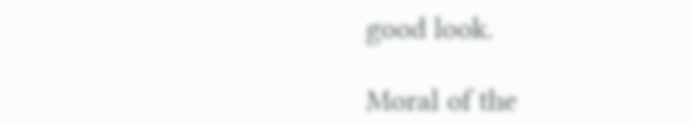good look.

Moral of the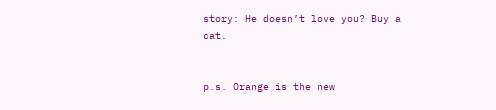story: He doesn’t love you? Buy a cat.


p.s. Orange is the new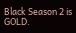Black Season 2 is GOLD.